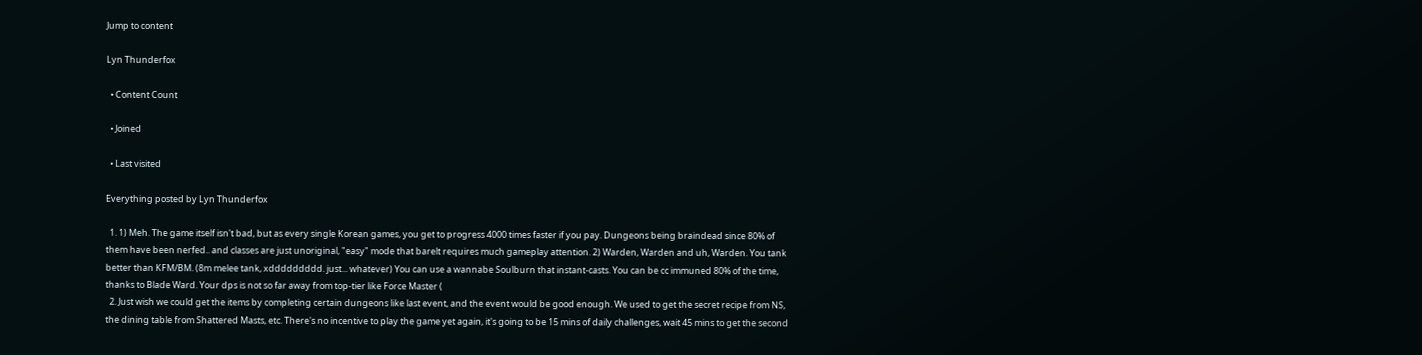Jump to content

Lyn Thunderfox

  • Content Count

  • Joined

  • Last visited

Everything posted by Lyn Thunderfox

  1. 1) Meh. The game itself isn't bad, but as every single Korean games, you get to progress 4000 times faster if you pay. Dungeons being braindead since 80% of them have been nerfed.. and classes are just unoriginal, "easy" mode that barelt requires much gameplay attention. 2) Warden, Warden and uh, Warden. You tank better than KFM/BM. (8m melee tank, xddddddddd. just... whatever) You can use a wannabe Soulburn that instant-casts. You can be cc immuned 80% of the time, thanks to Blade Ward. Your dps is not so far away from top-tier like Force Master (
  2. Just wish we could get the items by completing certain dungeons like last event, and the event would be good enough. We used to get the secret recipe from NS, the dining table from Shattered Masts, etc. There's no incentive to play the game yet again, it's going to be 15 mins of daily challenges, wait 45 mins to get the second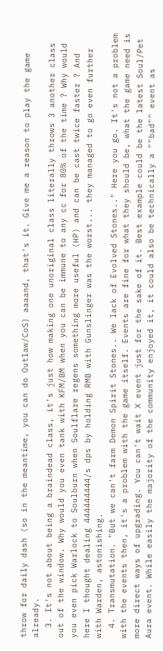throw for daily dash (so in the meantime, you can do Outlaw/CoS) aaaand, that's it. Give me a reason to play the game already.
  3. It's not about being a braindead class, it's just how making one unoriginal class literally throws 3 another class out of the window. Why would you even tank with KFM/BM when you can be immune to any cc for 80% of the time ? Why would you even pick Warlock to Soulburn when Soulflare regens something more useful (HP) and can be cast twice faster ? And here I thought dealing 444444444/s dps by holding RMB with Gunslinger was the worst... they managed to go even further with Warden, astonishing.
  4. Transmutation. "But we can't farm Demon Spirit Stones.. We lack of Evolved Stones.." Here you go. It's not a problem with the events then, it's a problem with the game itself. Events are fine for what they should be, what the game need is more direct ways of upgrading. You can't wait X event just for the sake of it. Best example could be the latest Soul/Pet Aura event. While easily the majority of the community enjoyed it, it could also be technically a ""bad"" event as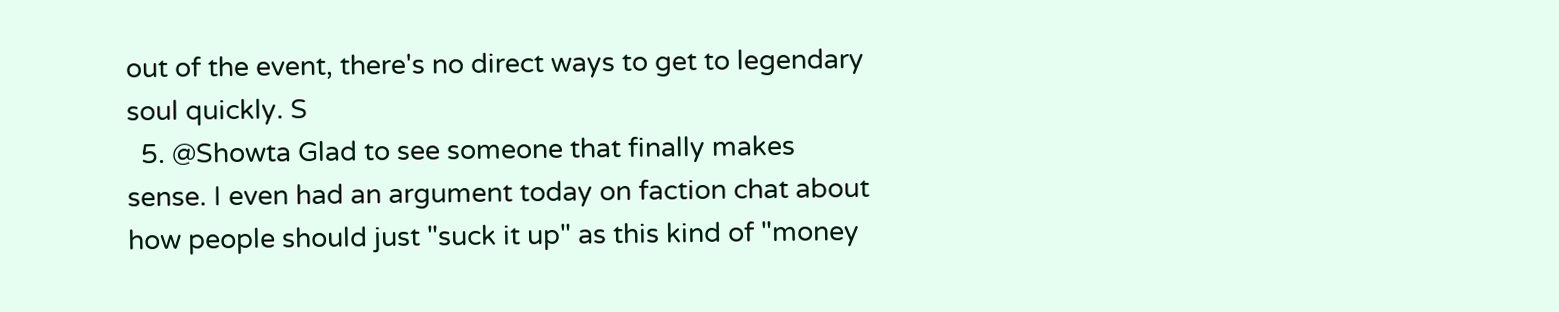out of the event, there's no direct ways to get to legendary soul quickly. S
  5. @Showta Glad to see someone that finally makes sense. I even had an argument today on faction chat about how people should just "suck it up" as this kind of "money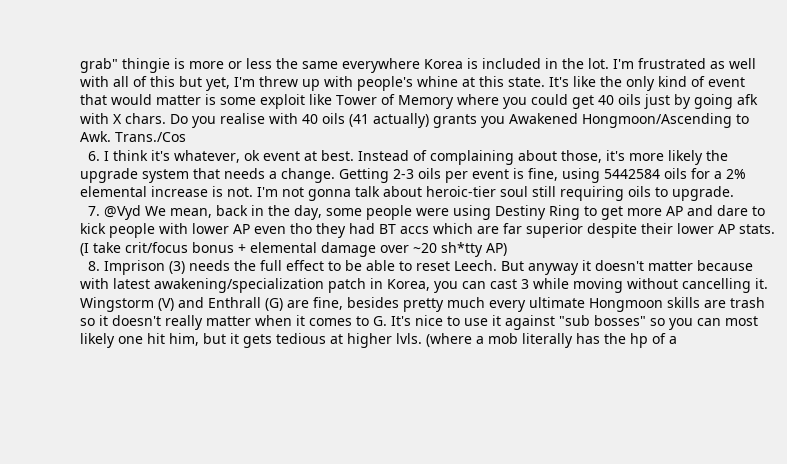grab" thingie is more or less the same everywhere Korea is included in the lot. I'm frustrated as well with all of this but yet, I'm threw up with people's whine at this state. It's like the only kind of event that would matter is some exploit like Tower of Memory where you could get 40 oils just by going afk with X chars. Do you realise with 40 oils (41 actually) grants you Awakened Hongmoon/Ascending to Awk. Trans./Cos
  6. I think it's whatever, ok event at best. Instead of complaining about those, it's more likely the upgrade system that needs a change. Getting 2-3 oils per event is fine, using 5442584 oils for a 2% elemental increase is not. I'm not gonna talk about heroic-tier soul still requiring oils to upgrade.
  7. @Vyd We mean, back in the day, some people were using Destiny Ring to get more AP and dare to kick people with lower AP even tho they had BT accs which are far superior despite their lower AP stats. (I take crit/focus bonus + elemental damage over ~20 sh*tty AP)
  8. Imprison (3) needs the full effect to be able to reset Leech. But anyway it doesn't matter because with latest awakening/specialization patch in Korea, you can cast 3 while moving without cancelling it. Wingstorm (V) and Enthrall (G) are fine, besides pretty much every ultimate Hongmoon skills are trash so it doesn't really matter when it comes to G. It's nice to use it against "sub bosses" so you can most likely one hit him, but it gets tedious at higher lvls. (where a mob literally has the hp of a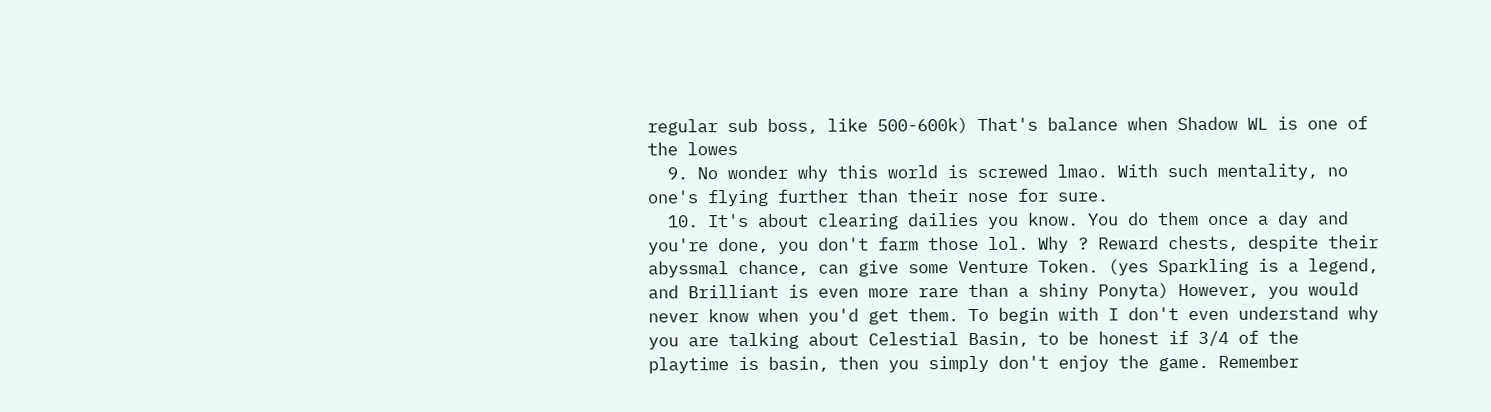regular sub boss, like 500-600k) That's balance when Shadow WL is one of the lowes
  9. No wonder why this world is screwed lmao. With such mentality, no one's flying further than their nose for sure.
  10. It's about clearing dailies you know. You do them once a day and you're done, you don't farm those lol. Why ? Reward chests, despite their abyssmal chance, can give some Venture Token. (yes Sparkling is a legend, and Brilliant is even more rare than a shiny Ponyta) However, you would never know when you'd get them. To begin with I don't even understand why you are talking about Celestial Basin, to be honest if 3/4 of the playtime is basin, then you simply don't enjoy the game. Remember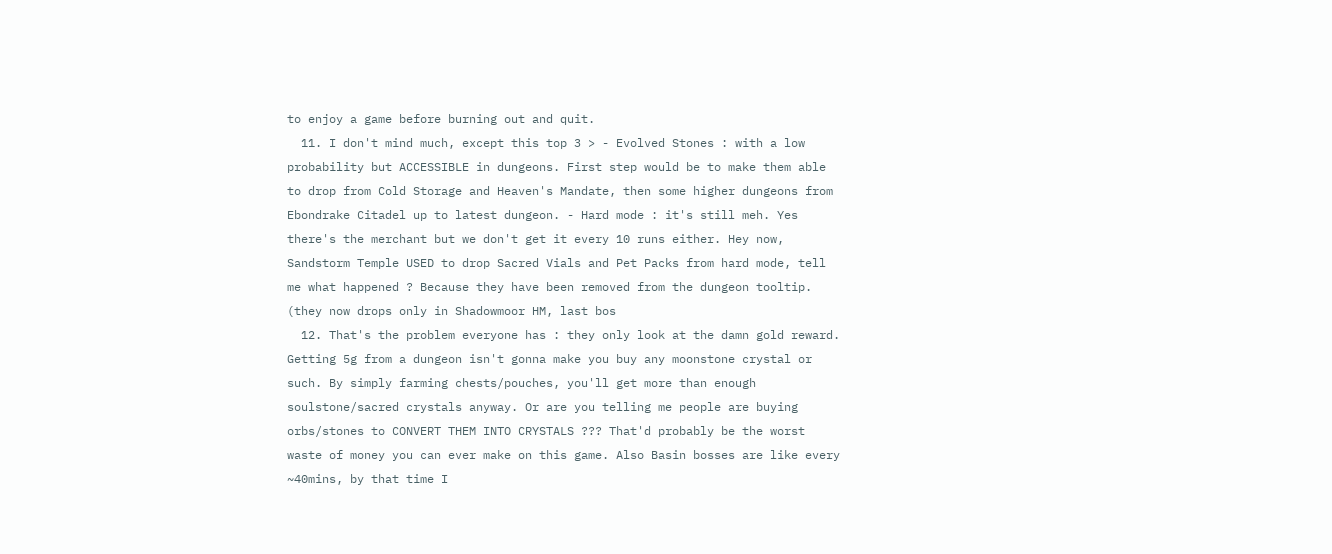to enjoy a game before burning out and quit.
  11. I don't mind much, except this top 3 > - Evolved Stones : with a low probability but ACCESSIBLE in dungeons. First step would be to make them able to drop from Cold Storage and Heaven's Mandate, then some higher dungeons from Ebondrake Citadel up to latest dungeon. - Hard mode : it's still meh. Yes there's the merchant but we don't get it every 10 runs either. Hey now, Sandstorm Temple USED to drop Sacred Vials and Pet Packs from hard mode, tell me what happened ? Because they have been removed from the dungeon tooltip. (they now drops only in Shadowmoor HM, last bos
  12. That's the problem everyone has : they only look at the damn gold reward. Getting 5g from a dungeon isn't gonna make you buy any moonstone crystal or such. By simply farming chests/pouches, you'll get more than enough soulstone/sacred crystals anyway. Or are you telling me people are buying orbs/stones to CONVERT THEM INTO CRYSTALS ??? That'd probably be the worst waste of money you can ever make on this game. Also Basin bosses are like every ~40mins, by that time I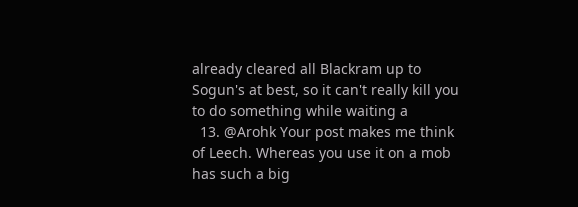already cleared all Blackram up to Sogun's at best, so it can't really kill you to do something while waiting a
  13. @Arohk Your post makes me think of Leech. Whereas you use it on a mob has such a big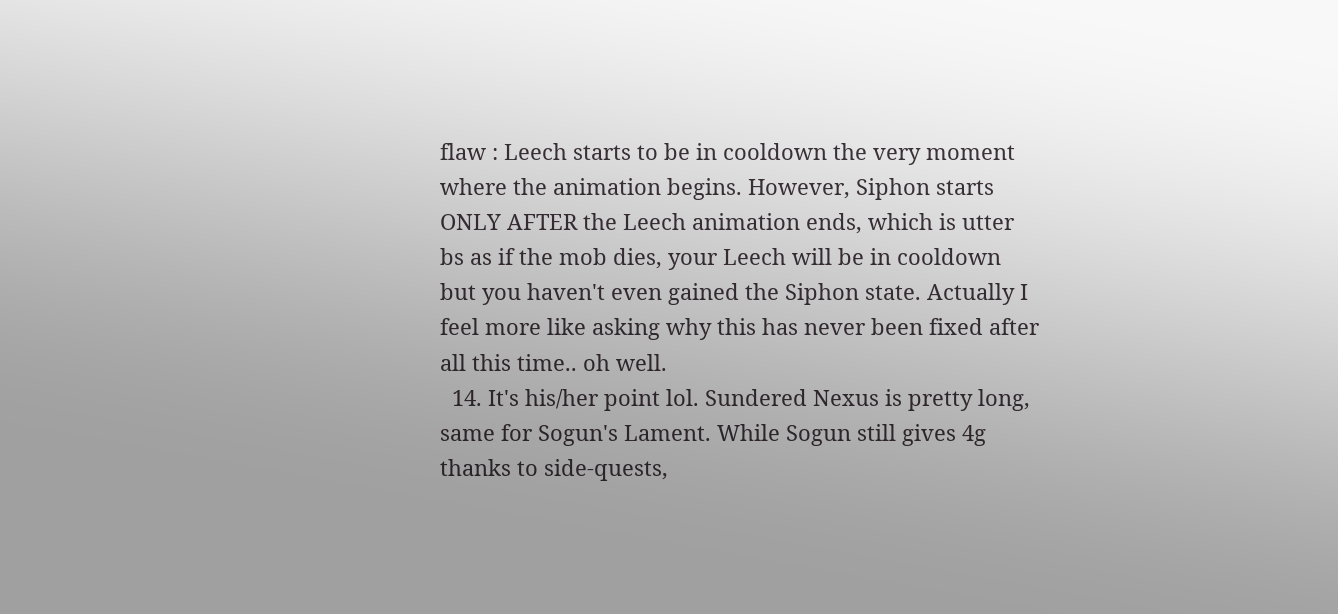flaw : Leech starts to be in cooldown the very moment where the animation begins. However, Siphon starts ONLY AFTER the Leech animation ends, which is utter bs as if the mob dies, your Leech will be in cooldown but you haven't even gained the Siphon state. Actually I feel more like asking why this has never been fixed after all this time.. oh well.
  14. It's his/her point lol. Sundered Nexus is pretty long, same for Sogun's Lament. While Sogun still gives 4g thanks to side-quests,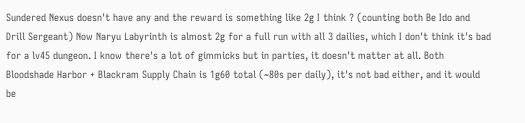Sundered Nexus doesn't have any and the reward is something like 2g I think ? (counting both Be Ido and Drill Sergeant) Now Naryu Labyrinth is almost 2g for a full run with all 3 dailies, which I don't think it's bad for a lv45 dungeon. I know there's a lot of gimmicks but in parties, it doesn't matter at all. Both Bloodshade Harbor + Blackram Supply Chain is 1g60 total (~80s per daily), it's not bad either, and it would be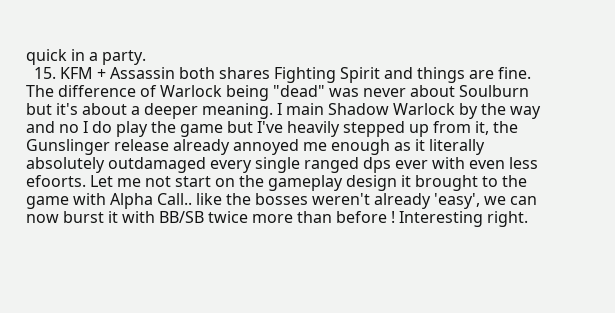quick in a party.
  15. KFM + Assassin both shares Fighting Spirit and things are fine. The difference of Warlock being "dead" was never about Soulburn but it's about a deeper meaning. I main Shadow Warlock by the way and no I do play the game but I've heavily stepped up from it, the Gunslinger release already annoyed me enough as it literally absolutely outdamaged every single ranged dps ever with even less efoorts. Let me not start on the gameplay design it brought to the game with Alpha Call.. like the bosses weren't already 'easy', we can now burst it with BB/SB twice more than before ! Interesting right.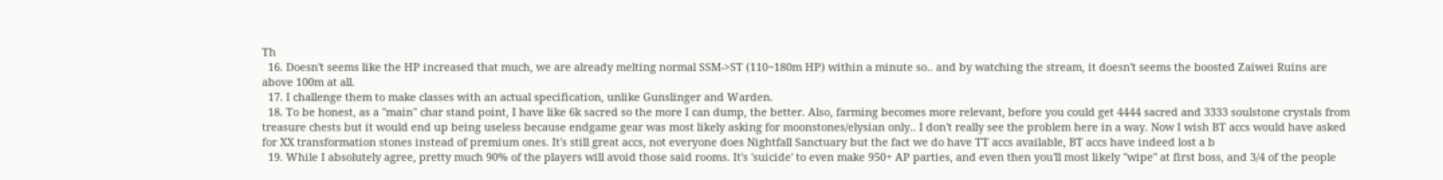Th
  16. Doesn't seems like the HP increased that much, we are already melting normal SSM->ST (110~180m HP) within a minute so.. and by watching the stream, it doesn't seems the boosted Zaiwei Ruins are above 100m at all.
  17. I challenge them to make classes with an actual specification, unlike Gunslinger and Warden.
  18. To be honest, as a "main" char stand point, I have like 6k sacred so the more I can dump, the better. Also, farming becomes more relevant, before you could get 4444 sacred and 3333 soulstone crystals from treasure chests but it would end up being useless because endgame gear was most likely asking for moonstones/elysian only.. I don't really see the problem here in a way. Now I wish BT accs would have asked for XX transformation stones instead of premium ones. It's still great accs, not everyone does Nightfall Sanctuary but the fact we do have TT accs available, BT accs have indeed lost a b
  19. While I absolutely agree, pretty much 90% of the players will avoid those said rooms. It's 'suicide' to even make 950+ AP parties, and even then you'll most likely "wipe" at first boss, and 3/4 of the people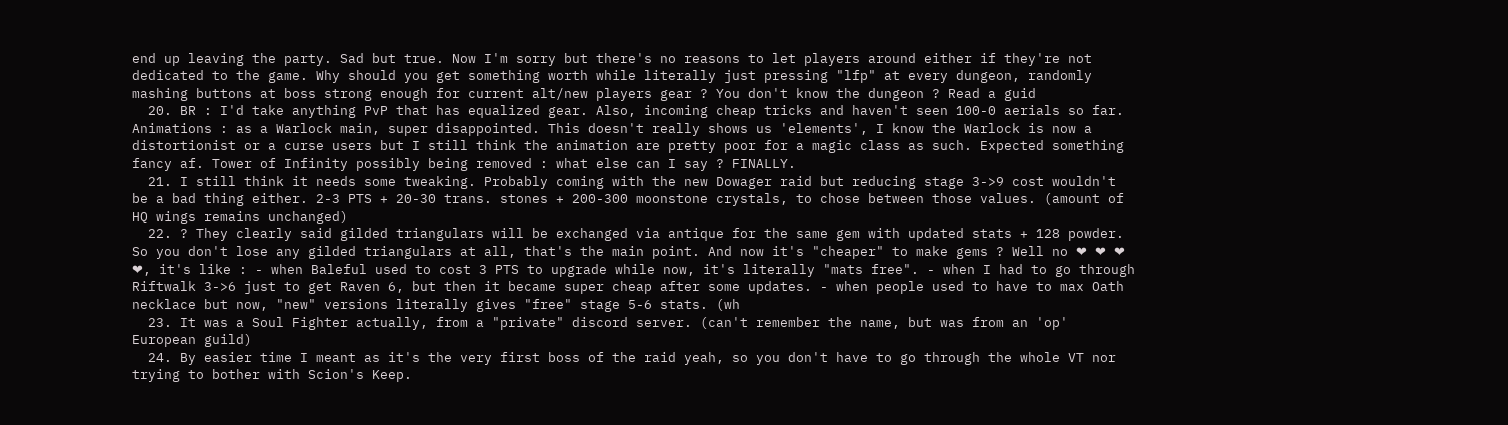end up leaving the party. Sad but true. Now I'm sorry but there's no reasons to let players around either if they're not dedicated to the game. Why should you get something worth while literally just pressing "lfp" at every dungeon, randomly mashing buttons at boss strong enough for current alt/new players gear ? You don't know the dungeon ? Read a guid
  20. BR : I'd take anything PvP that has equalized gear. Also, incoming cheap tricks and haven't seen 100-0 aerials so far. Animations : as a Warlock main, super disappointed. This doesn't really shows us 'elements', I know the Warlock is now a distortionist or a curse users but I still think the animation are pretty poor for a magic class as such. Expected something fancy af. Tower of Infinity possibly being removed : what else can I say ? FINALLY.
  21. I still think it needs some tweaking. Probably coming with the new Dowager raid but reducing stage 3->9 cost wouldn't be a bad thing either. 2-3 PTS + 20-30 trans. stones + 200-300 moonstone crystals, to chose between those values. (amount of HQ wings remains unchanged)
  22. ? They clearly said gilded triangulars will be exchanged via antique for the same gem with updated stats + 128 powder. So you don't lose any gilded triangulars at all, that's the main point. And now it's "cheaper" to make gems ? Well no ❤ ❤ ❤ ❤, it's like : - when Baleful used to cost 3 PTS to upgrade while now, it's literally "mats free". - when I had to go through Riftwalk 3->6 just to get Raven 6, but then it became super cheap after some updates. - when people used to have to max Oath necklace but now, "new" versions literally gives "free" stage 5-6 stats. (wh
  23. It was a Soul Fighter actually, from a "private" discord server. (can't remember the name, but was from an 'op' European guild)
  24. By easier time I meant as it's the very first boss of the raid yeah, so you don't have to go through the whole VT nor trying to bother with Scion's Keep.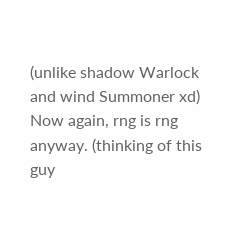(unlike shadow Warlock and wind Summoner xd) Now again, rng is rng anyway. (thinking of this guy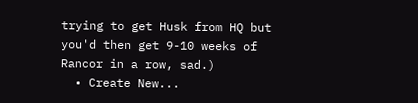trying to get Husk from HQ but you'd then get 9-10 weeks of Rancor in a row, sad.)
  • Create New...